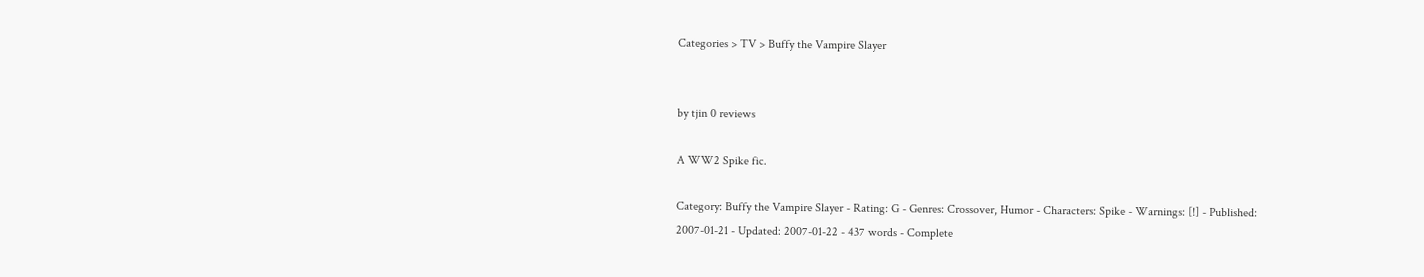Categories > TV > Buffy the Vampire Slayer


by tjin 0 reviews

A WW2 Spike fic.

Category: Buffy the Vampire Slayer - Rating: G - Genres: Crossover, Humor - Characters: Spike - Warnings: [!] - Published: 2007-01-21 - Updated: 2007-01-22 - 437 words - Complete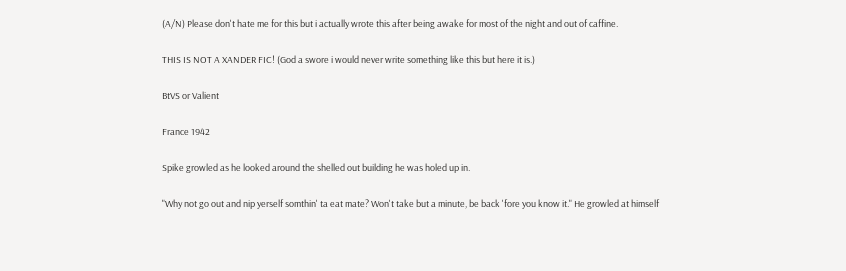(A/N) Please don't hate me for this but i actually wrote this after being awake for most of the night and out of caffine.

THIS IS NOT A XANDER FIC! (God a swore i would never write something like this but here it is.)

BtVS or Valient

France 1942

Spike growled as he looked around the shelled out building he was holed up in.

"Why not go out and nip yerself somthin' ta eat mate? Won't take but a minute, be back 'fore you know it." He growled at himself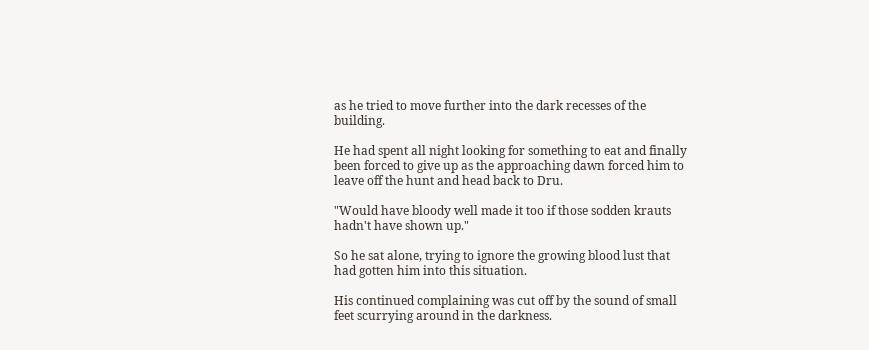as he tried to move further into the dark recesses of the building.

He had spent all night looking for something to eat and finally been forced to give up as the approaching dawn forced him to leave off the hunt and head back to Dru.

"Would have bloody well made it too if those sodden krauts hadn't have shown up."

So he sat alone, trying to ignore the growing blood lust that had gotten him into this situation.

His continued complaining was cut off by the sound of small feet scurrying around in the darkness.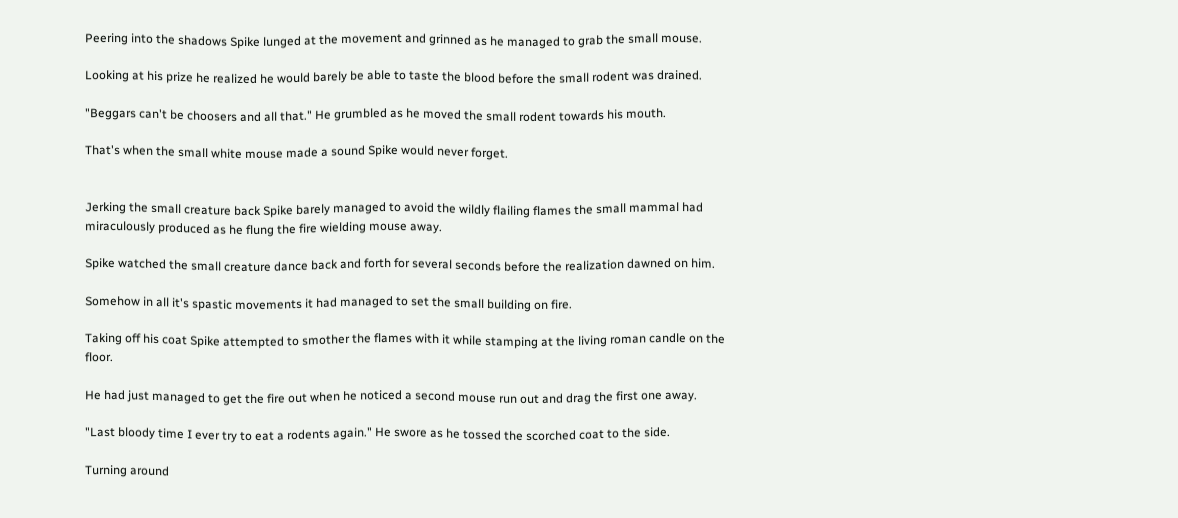Peering into the shadows Spike lunged at the movement and grinned as he managed to grab the small mouse.

Looking at his prize he realized he would barely be able to taste the blood before the small rodent was drained.

"Beggars can't be choosers and all that." He grumbled as he moved the small rodent towards his mouth.

That's when the small white mouse made a sound Spike would never forget.


Jerking the small creature back Spike barely managed to avoid the wildly flailing flames the small mammal had miraculously produced as he flung the fire wielding mouse away.

Spike watched the small creature dance back and forth for several seconds before the realization dawned on him.

Somehow in all it's spastic movements it had managed to set the small building on fire.

Taking off his coat Spike attempted to smother the flames with it while stamping at the living roman candle on the floor.

He had just managed to get the fire out when he noticed a second mouse run out and drag the first one away.

"Last bloody time I ever try to eat a rodents again." He swore as he tossed the scorched coat to the side.

Turning around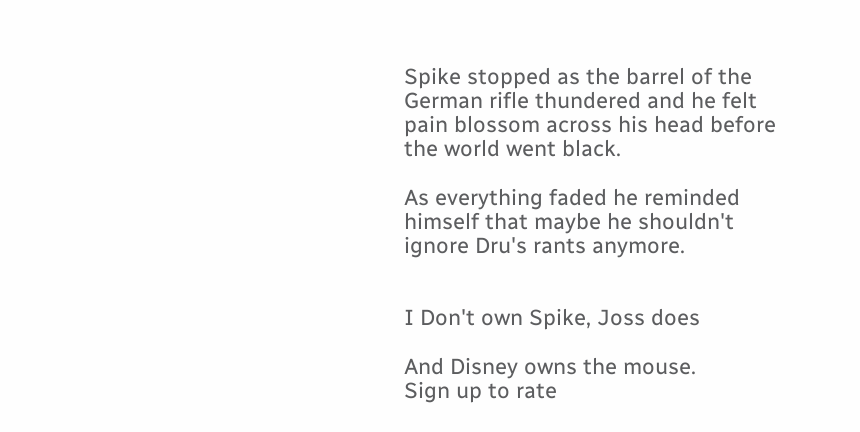Spike stopped as the barrel of the German rifle thundered and he felt pain blossom across his head before the world went black.

As everything faded he reminded himself that maybe he shouldn't ignore Dru's rants anymore.


I Don't own Spike, Joss does

And Disney owns the mouse.
Sign up to rate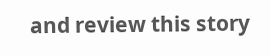and review this story